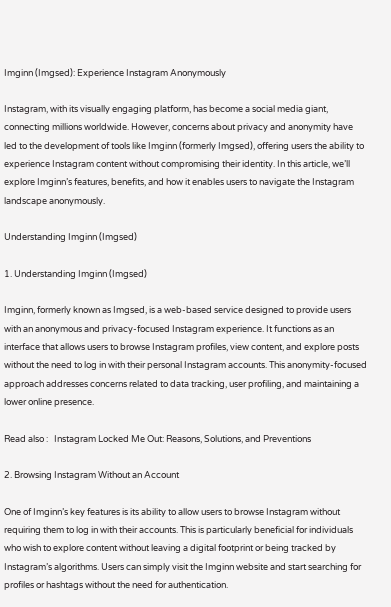Imginn (Imgsed): Experience Instagram Anonymously

Instagram, with its visually engaging platform, has become a social media giant, connecting millions worldwide. However, concerns about privacy and anonymity have led to the development of tools like Imginn (formerly Imgsed), offering users the ability to experience Instagram content without compromising their identity. In this article, we’ll explore Imginn’s features, benefits, and how it enables users to navigate the Instagram landscape anonymously.

Understanding Imginn (Imgsed)

1. Understanding Imginn (Imgsed)

Imginn, formerly known as Imgsed, is a web-based service designed to provide users with an anonymous and privacy-focused Instagram experience. It functions as an interface that allows users to browse Instagram profiles, view content, and explore posts without the need to log in with their personal Instagram accounts. This anonymity-focused approach addresses concerns related to data tracking, user profiling, and maintaining a lower online presence.

Read also :   Instagram Locked Me Out: Reasons, Solutions, and Preventions

2. Browsing Instagram Without an Account

One of Imginn’s key features is its ability to allow users to browse Instagram without requiring them to log in with their accounts. This is particularly beneficial for individuals who wish to explore content without leaving a digital footprint or being tracked by Instagram’s algorithms. Users can simply visit the Imginn website and start searching for profiles or hashtags without the need for authentication.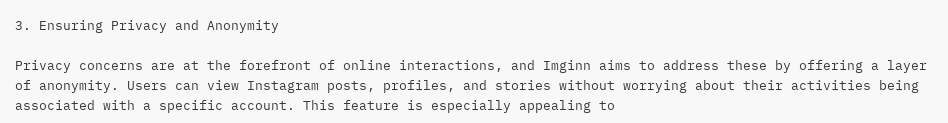3. Ensuring Privacy and Anonymity

Privacy concerns are at the forefront of online interactions, and Imginn aims to address these by offering a layer of anonymity. Users can view Instagram posts, profiles, and stories without worrying about their activities being associated with a specific account. This feature is especially appealing to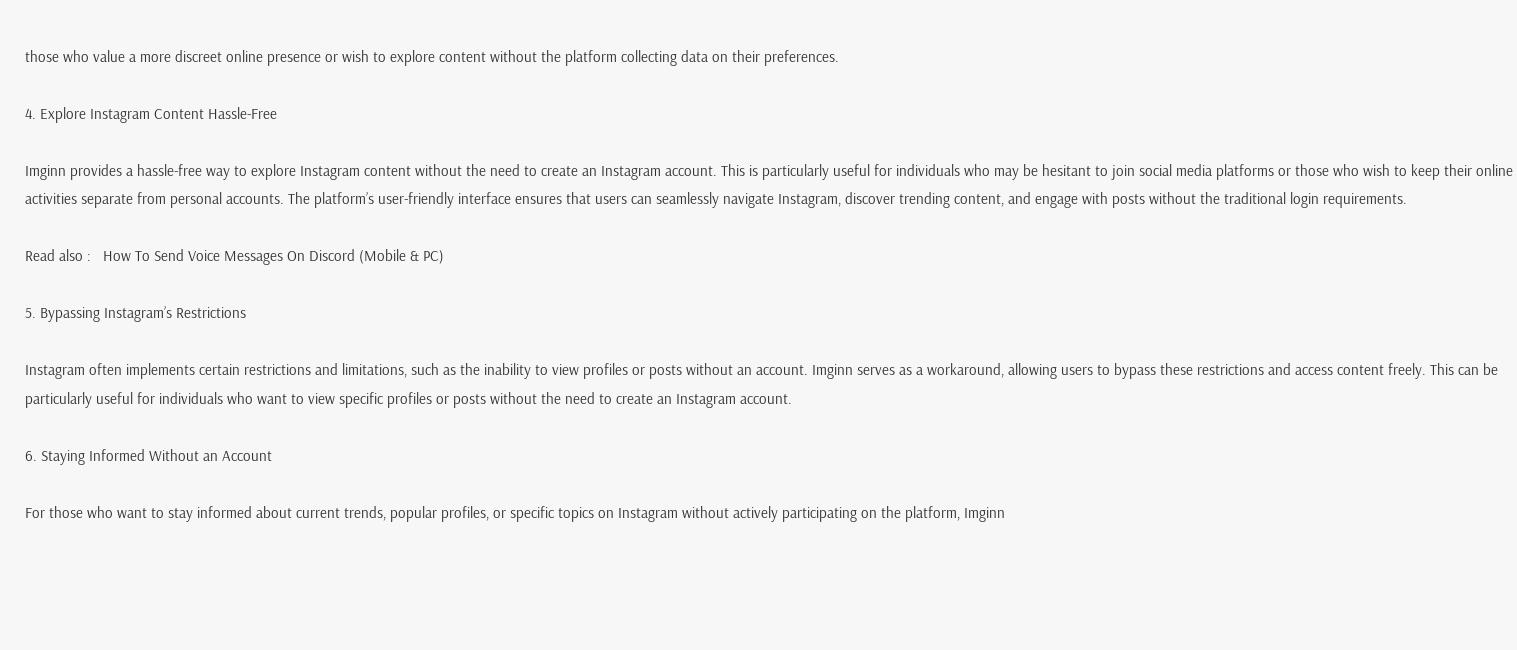those who value a more discreet online presence or wish to explore content without the platform collecting data on their preferences.

4. Explore Instagram Content Hassle-Free

Imginn provides a hassle-free way to explore Instagram content without the need to create an Instagram account. This is particularly useful for individuals who may be hesitant to join social media platforms or those who wish to keep their online activities separate from personal accounts. The platform’s user-friendly interface ensures that users can seamlessly navigate Instagram, discover trending content, and engage with posts without the traditional login requirements.

Read also :   How To Send Voice Messages On Discord (Mobile & PC)

5. Bypassing Instagram’s Restrictions

Instagram often implements certain restrictions and limitations, such as the inability to view profiles or posts without an account. Imginn serves as a workaround, allowing users to bypass these restrictions and access content freely. This can be particularly useful for individuals who want to view specific profiles or posts without the need to create an Instagram account.

6. Staying Informed Without an Account

For those who want to stay informed about current trends, popular profiles, or specific topics on Instagram without actively participating on the platform, Imginn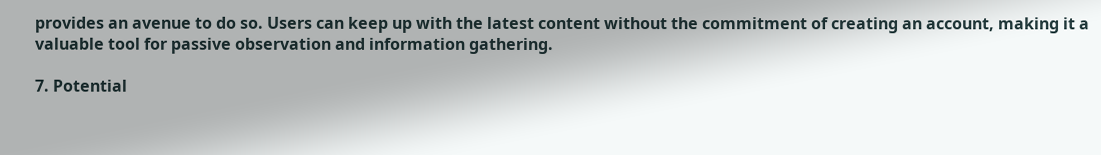provides an avenue to do so. Users can keep up with the latest content without the commitment of creating an account, making it a valuable tool for passive observation and information gathering.

7. Potential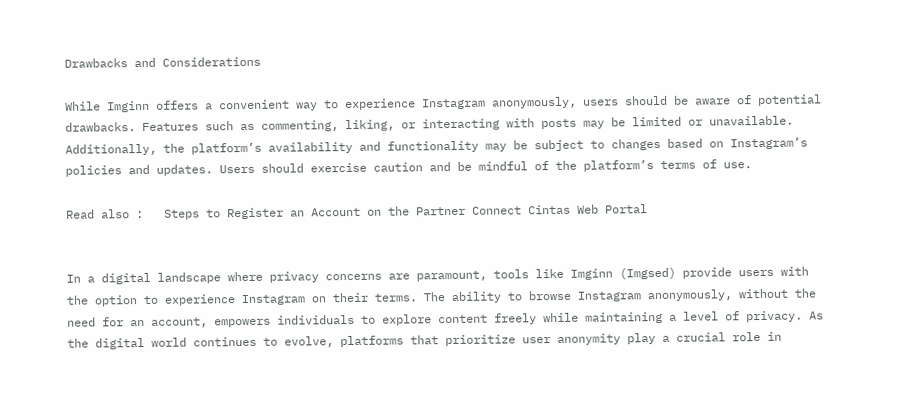Drawbacks and Considerations

While Imginn offers a convenient way to experience Instagram anonymously, users should be aware of potential drawbacks. Features such as commenting, liking, or interacting with posts may be limited or unavailable. Additionally, the platform’s availability and functionality may be subject to changes based on Instagram’s policies and updates. Users should exercise caution and be mindful of the platform’s terms of use.

Read also :   Steps to Register an Account on the Partner Connect Cintas Web Portal


In a digital landscape where privacy concerns are paramount, tools like Imginn (Imgsed) provide users with the option to experience Instagram on their terms. The ability to browse Instagram anonymously, without the need for an account, empowers individuals to explore content freely while maintaining a level of privacy. As the digital world continues to evolve, platforms that prioritize user anonymity play a crucial role in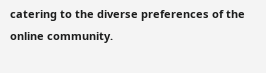catering to the diverse preferences of the online community.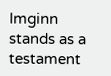Imginn stands as a testament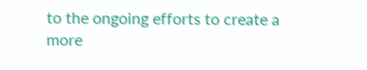to the ongoing efforts to create a more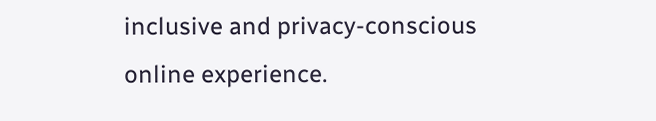inclusive and privacy-conscious online experience.